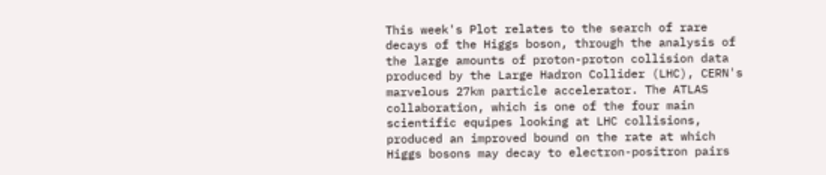This week's Plot relates to the search of rare decays of the Higgs boson, through the analysis of the large amounts of proton-proton collision data produced by the Large Hadron Collider (LHC), CERN's marvelous 27km particle accelerator. The ATLAS collaboration, which is one of the four main scientific equipes looking at LHC collisions, produced an improved bound on the rate at which Higgs bosons may decay to electron-positron pairs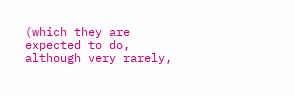(which they are expected to do, although very rarely,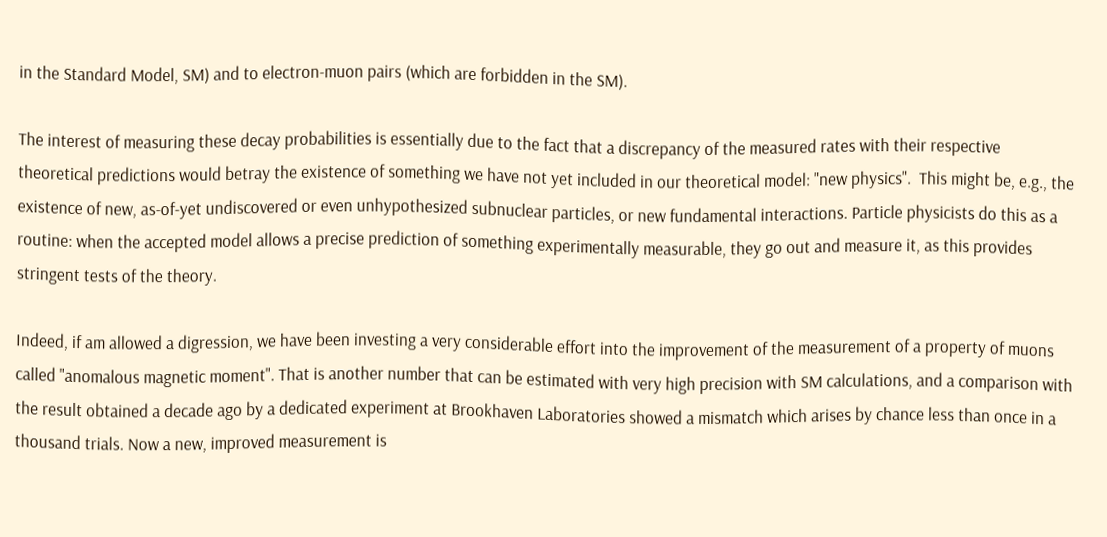in the Standard Model, SM) and to electron-muon pairs (which are forbidden in the SM).

The interest of measuring these decay probabilities is essentially due to the fact that a discrepancy of the measured rates with their respective theoretical predictions would betray the existence of something we have not yet included in our theoretical model: "new physics".  This might be, e.g., the existence of new, as-of-yet undiscovered or even unhypothesized subnuclear particles, or new fundamental interactions. Particle physicists do this as a routine: when the accepted model allows a precise prediction of something experimentally measurable, they go out and measure it, as this provides stringent tests of the theory.

Indeed, if am allowed a digression, we have been investing a very considerable effort into the improvement of the measurement of a property of muons called "anomalous magnetic moment". That is another number that can be estimated with very high precision with SM calculations, and a comparison with the result obtained a decade ago by a dedicated experiment at Brookhaven Laboratories showed a mismatch which arises by chance less than once in a thousand trials. Now a new, improved measurement is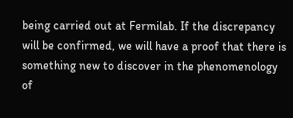being carried out at Fermilab. If the discrepancy will be confirmed, we will have a proof that there is something new to discover in the phenomenology of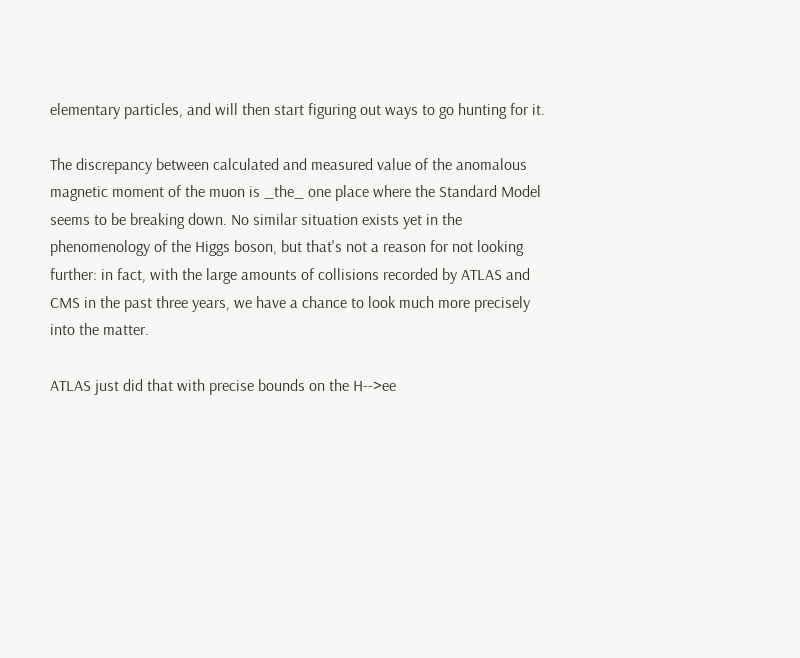elementary particles, and will then start figuring out ways to go hunting for it.

The discrepancy between calculated and measured value of the anomalous magnetic moment of the muon is _the_ one place where the Standard Model seems to be breaking down. No similar situation exists yet in the phenomenology of the Higgs boson, but that's not a reason for not looking further: in fact, with the large amounts of collisions recorded by ATLAS and CMS in the past three years, we have a chance to look much more precisely into the matter.

ATLAS just did that with precise bounds on the H-->ee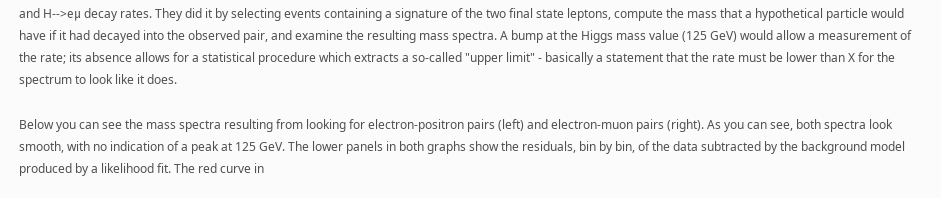and H-->eμ decay rates. They did it by selecting events containing a signature of the two final state leptons, compute the mass that a hypothetical particle would have if it had decayed into the observed pair, and examine the resulting mass spectra. A bump at the Higgs mass value (125 GeV) would allow a measurement of the rate; its absence allows for a statistical procedure which extracts a so-called "upper limit" - basically a statement that the rate must be lower than X for the spectrum to look like it does.

Below you can see the mass spectra resulting from looking for electron-positron pairs (left) and electron-muon pairs (right). As you can see, both spectra look smooth, with no indication of a peak at 125 GeV. The lower panels in both graphs show the residuals, bin by bin, of the data subtracted by the background model produced by a likelihood fit. The red curve in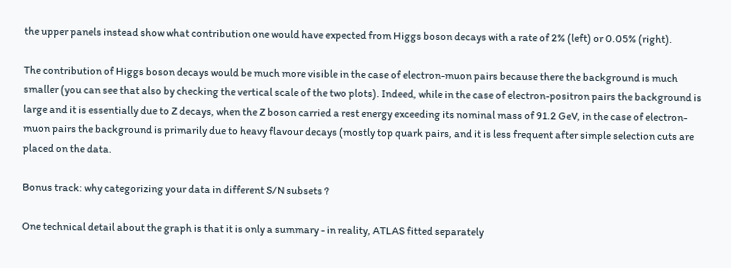the upper panels instead show what contribution one would have expected from Higgs boson decays with a rate of 2% (left) or 0.05% (right).

The contribution of Higgs boson decays would be much more visible in the case of electron-muon pairs because there the background is much smaller (you can see that also by checking the vertical scale of the two plots). Indeed, while in the case of electron-positron pairs the background is large and it is essentially due to Z decays, when the Z boson carried a rest energy exceeding its nominal mass of 91.2 GeV, in the case of electron-muon pairs the background is primarily due to heavy flavour decays (mostly top quark pairs, and it is less frequent after simple selection cuts are placed on the data.

Bonus track: why categorizing your data in different S/N subsets ?

One technical detail about the graph is that it is only a summary - in reality, ATLAS fitted separately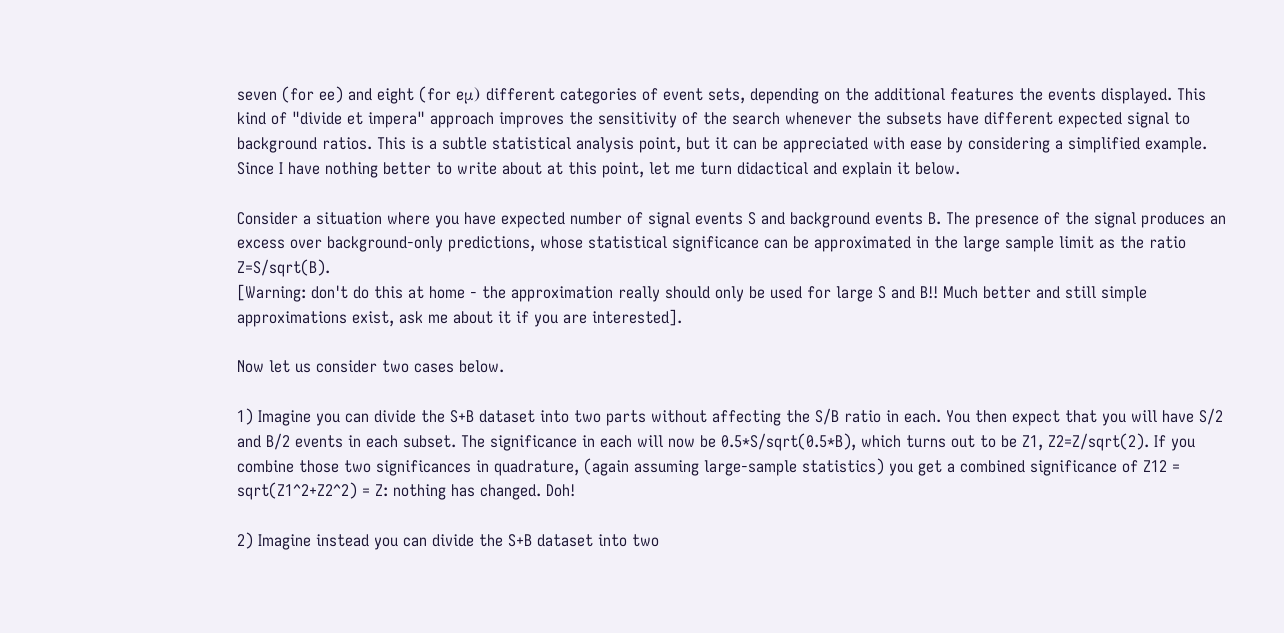seven (for ee) and eight (for eμ) different categories of event sets, depending on the additional features the events displayed. This kind of "divide et impera" approach improves the sensitivity of the search whenever the subsets have different expected signal to background ratios. This is a subtle statistical analysis point, but it can be appreciated with ease by considering a simplified example. Since I have nothing better to write about at this point, let me turn didactical and explain it below.

Consider a situation where you have expected number of signal events S and background events B. The presence of the signal produces an excess over background-only predictions, whose statistical significance can be approximated in the large sample limit as the ratio  Z=S/sqrt(B).
[Warning: don't do this at home - the approximation really should only be used for large S and B!! Much better and still simple approximations exist, ask me about it if you are interested].

Now let us consider two cases below.

1) Imagine you can divide the S+B dataset into two parts without affecting the S/B ratio in each. You then expect that you will have S/2 and B/2 events in each subset. The significance in each will now be 0.5*S/sqrt(0.5*B), which turns out to be Z1, Z2=Z/sqrt(2). If you combine those two significances in quadrature, (again assuming large-sample statistics) you get a combined significance of Z12 = sqrt(Z1^2+Z2^2) = Z: nothing has changed. Doh!

2) Imagine instead you can divide the S+B dataset into two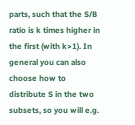parts, such that the S/B ratio is k times higher in the first (with k>1). In general you can also choose how to distribute S in the two subsets, so you will e.g.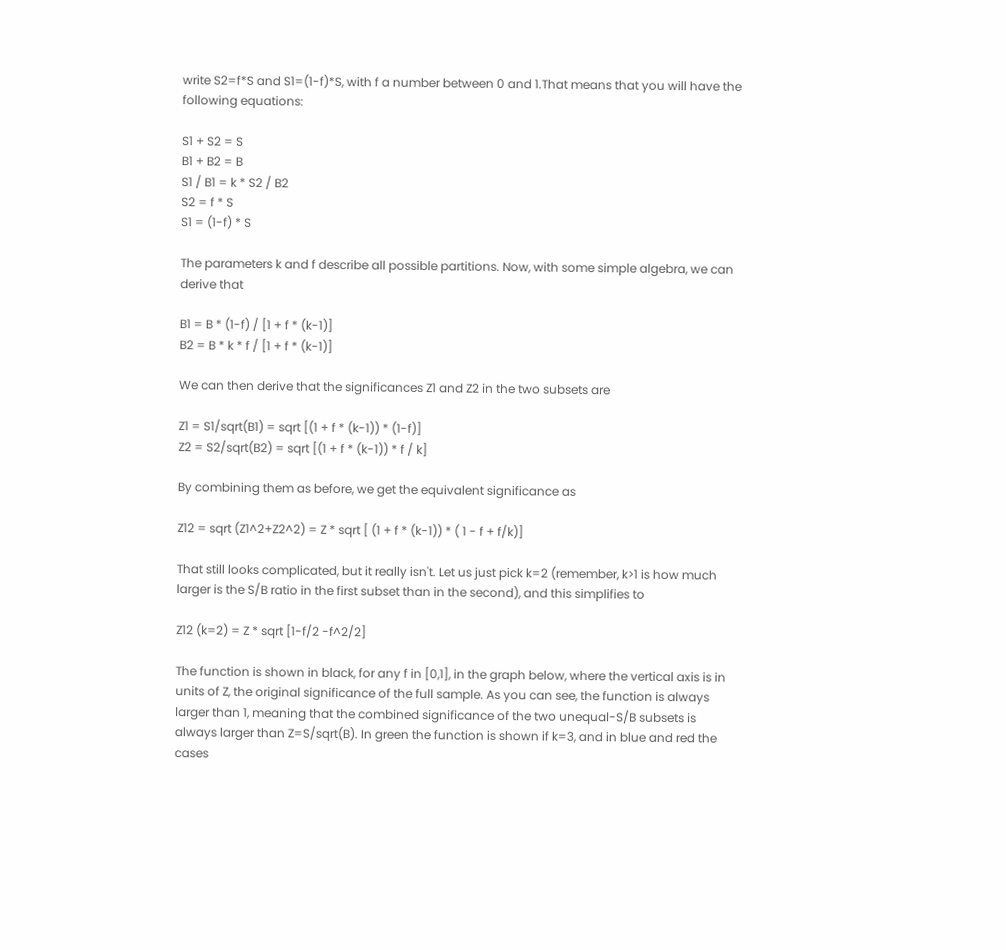write S2=f*S and S1=(1-f)*S, with f a number between 0 and 1.That means that you will have the following equations:

S1 + S2 = S
B1 + B2 = B
S1 / B1 = k * S2 / B2
S2 = f * S
S1 = (1-f) * S

The parameters k and f describe all possible partitions. Now, with some simple algebra, we can derive that

B1 = B * (1-f) / [1 + f * (k-1)]
B2 = B * k * f / [1 + f * (k-1)]

We can then derive that the significances Z1 and Z2 in the two subsets are

Z1 = S1/sqrt(B1) = sqrt [(1 + f * (k-1)) * (1-f)]
Z2 = S2/sqrt(B2) = sqrt [(1 + f * (k-1)) * f / k]

By combining them as before, we get the equivalent significance as

Z12 = sqrt (Z1^2+Z2^2) = Z * sqrt [ (1 + f * (k-1)) * ( 1 - f + f/k)]

That still looks complicated, but it really isn't. Let us just pick k=2 (remember, k>1 is how much larger is the S/B ratio in the first subset than in the second), and this simplifies to

Z12 (k=2) = Z * sqrt [1-f/2 -f^2/2]

The function is shown in black, for any f in [0,1], in the graph below, where the vertical axis is in units of Z, the original significance of the full sample. As you can see, the function is always larger than 1, meaning that the combined significance of the two unequal-S/B subsets is always larger than Z=S/sqrt(B). In green the function is shown if k=3, and in blue and red the cases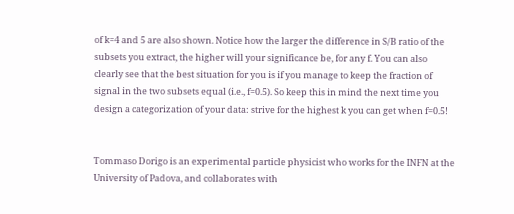of k=4 and 5 are also shown. Notice how the larger the difference in S/B ratio of the subsets you extract, the higher will your significance be, for any f. You can also clearly see that the best situation for you is if you manage to keep the fraction of signal in the two subsets equal (i.e., f=0.5). So keep this in mind the next time you design a categorization of your data: strive for the highest k you can get when f=0.5!


Tommaso Dorigo is an experimental particle physicist who works for the INFN at the University of Padova, and collaborates with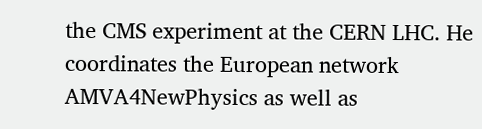the CMS experiment at the CERN LHC. He coordinates the European network AMVA4NewPhysics as well as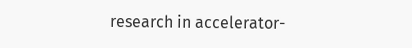research in accelerator-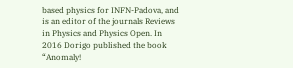based physics for INFN-Padova, and is an editor of the journals Reviews in Physics and Physics Open. In 2016 Dorigo published the book “Anomaly!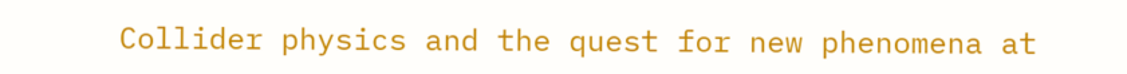Collider physics and the quest for new phenomena at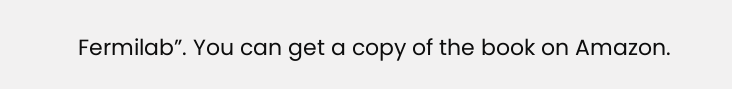Fermilab”. You can get a copy of the book on Amazon.